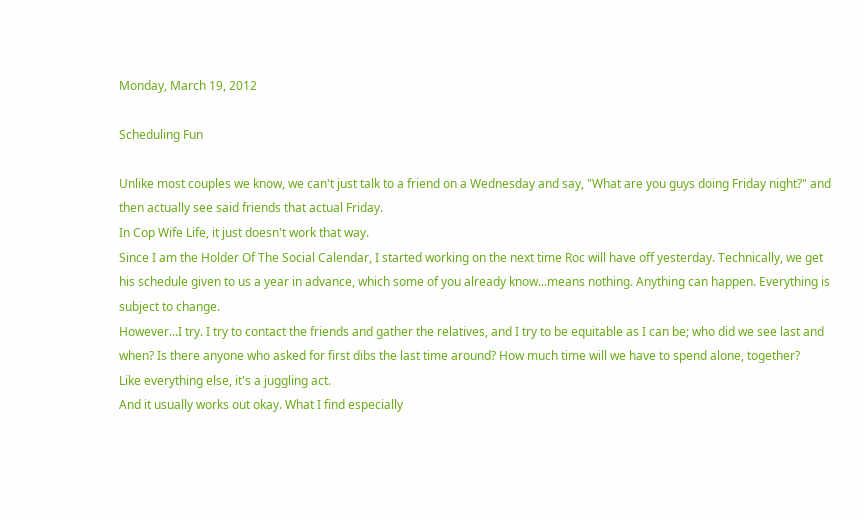Monday, March 19, 2012

Scheduling Fun

Unlike most couples we know, we can't just talk to a friend on a Wednesday and say, "What are you guys doing Friday night?" and then actually see said friends that actual Friday.
In Cop Wife Life, it just doesn't work that way.
Since I am the Holder Of The Social Calendar, I started working on the next time Roc will have off yesterday. Technically, we get his schedule given to us a year in advance, which some of you already know...means nothing. Anything can happen. Everything is subject to change.
However...I try. I try to contact the friends and gather the relatives, and I try to be equitable as I can be; who did we see last and when? Is there anyone who asked for first dibs the last time around? How much time will we have to spend alone, together?
Like everything else, it's a juggling act.
And it usually works out okay. What I find especially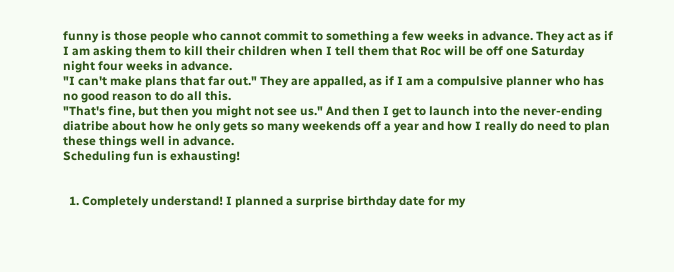funny is those people who cannot commit to something a few weeks in advance. They act as if I am asking them to kill their children when I tell them that Roc will be off one Saturday night four weeks in advance.
"I can't make plans that far out." They are appalled, as if I am a compulsive planner who has no good reason to do all this.
"That's fine, but then you might not see us." And then I get to launch into the never-ending diatribe about how he only gets so many weekends off a year and how I really do need to plan these things well in advance.
Scheduling fun is exhausting!


  1. Completely understand! I planned a surprise birthday date for my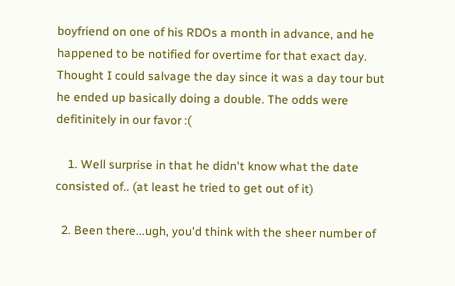boyfriend on one of his RDOs a month in advance, and he happened to be notified for overtime for that exact day. Thought I could salvage the day since it was a day tour but he ended up basically doing a double. The odds were defitinitely in our favor :(

    1. Well surprise in that he didn't know what the date consisted of.. (at least he tried to get out of it)

  2. Been there...ugh, you'd think with the sheer number of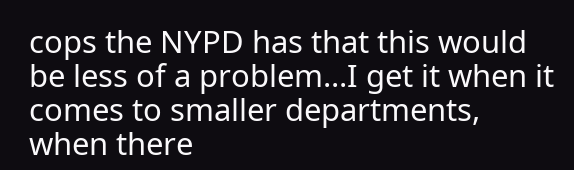cops the NYPD has that this would be less of a problem...I get it when it comes to smaller departments, when there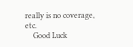really is no coverage, etc.
    Good Luck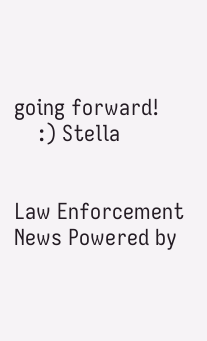going forward!
    :) Stella


Law Enforcement News Powered by